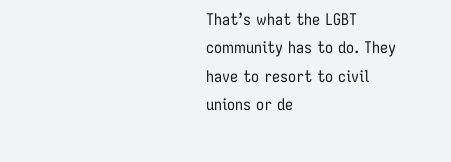That’s what the LGBT community has to do. They have to resort to civil unions or de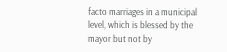facto marriages in a municipal level, which is blessed by the mayor but not by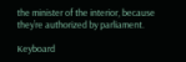the minister of the interior, because they’re authorized by parliament.

Keyboard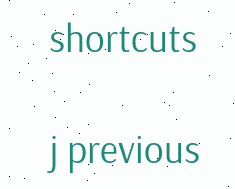shortcuts

j previous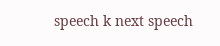speech k next speech